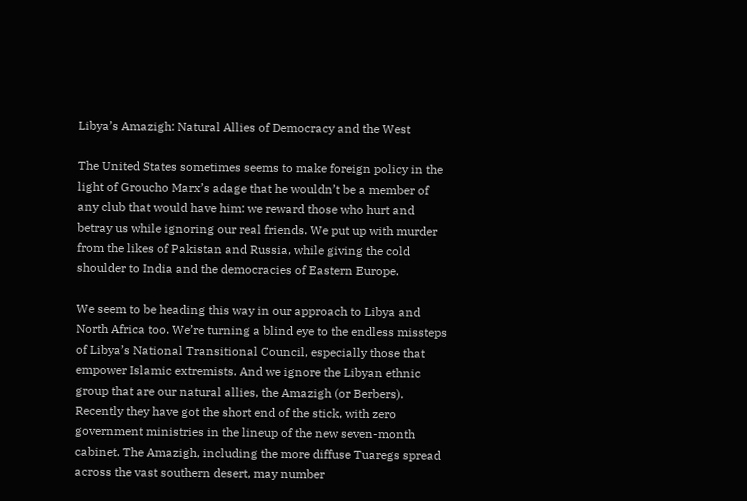Libya’s Amazigh: Natural Allies of Democracy and the West

The United States sometimes seems to make foreign policy in the light of Groucho Marx’s adage that he wouldn’t be a member of any club that would have him: we reward those who hurt and betray us while ignoring our real friends. We put up with murder from the likes of Pakistan and Russia, while giving the cold shoulder to India and the democracies of Eastern Europe.

We seem to be heading this way in our approach to Libya and North Africa too. We’re turning a blind eye to the endless missteps of Libya’s National Transitional Council, especially those that empower Islamic extremists. And we ignore the Libyan ethnic group that are our natural allies, the Amazigh (or Berbers). Recently they have got the short end of the stick, with zero government ministries in the lineup of the new seven-month cabinet. The Amazigh, including the more diffuse Tuaregs spread across the vast southern desert, may number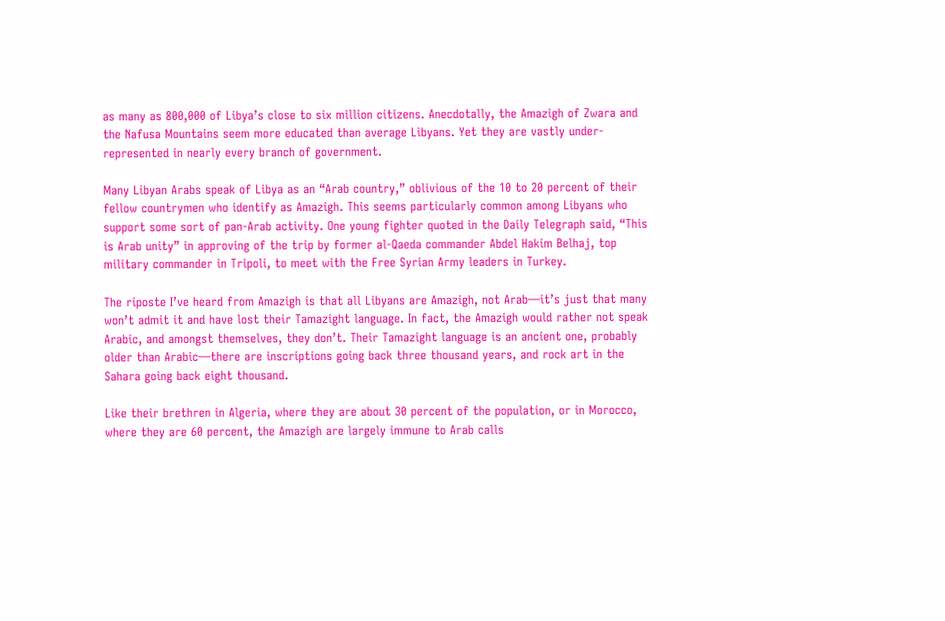as many as 800,000 of Libya’s close to six million citizens. Anecdotally, the Amazigh of Zwara and the Nafusa Mountains seem more educated than average Libyans. Yet they are vastly under-represented in nearly every branch of government.

Many Libyan Arabs speak of Libya as an “Arab country,” oblivious of the 10 to 20 percent of their fellow countrymen who identify as Amazigh. This seems particularly common among Libyans who support some sort of pan-Arab activity. One young fighter quoted in the Daily Telegraph said, “This is Arab unity” in approving of the trip by former al-Qaeda commander Abdel Hakim Belhaj, top military commander in Tripoli, to meet with the Free Syrian Army leaders in Turkey.

The riposte I’ve heard from Amazigh is that all Libyans are Amazigh, not Arab—it’s just that many won’t admit it and have lost their Tamazight language. In fact, the Amazigh would rather not speak Arabic, and amongst themselves, they don’t. Their Tamazight language is an ancient one, probably older than Arabic—there are inscriptions going back three thousand years, and rock art in the Sahara going back eight thousand.

Like their brethren in Algeria, where they are about 30 percent of the population, or in Morocco, where they are 60 percent, the Amazigh are largely immune to Arab calls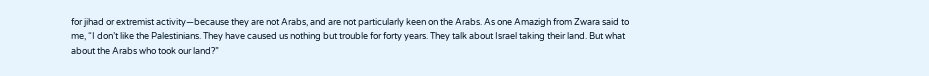for jihad or extremist activity—because they are not Arabs, and are not particularly keen on the Arabs. As one Amazigh from Zwara said to me, “I don’t like the Palestinians. They have caused us nothing but trouble for forty years. They talk about Israel taking their land. But what about the Arabs who took our land?”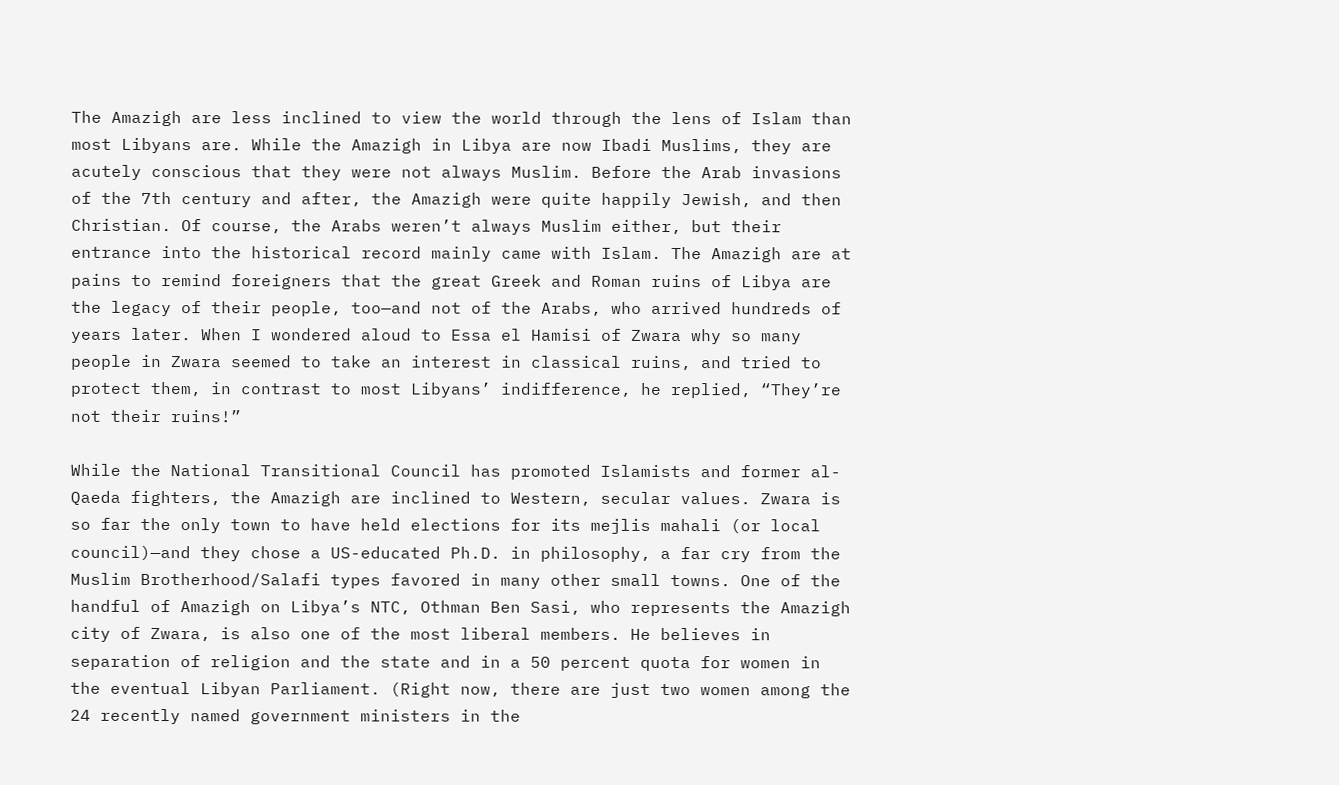The Amazigh are less inclined to view the world through the lens of Islam than most Libyans are. While the Amazigh in Libya are now Ibadi Muslims, they are acutely conscious that they were not always Muslim. Before the Arab invasions of the 7th century and after, the Amazigh were quite happily Jewish, and then Christian. Of course, the Arabs weren’t always Muslim either, but their entrance into the historical record mainly came with Islam. The Amazigh are at pains to remind foreigners that the great Greek and Roman ruins of Libya are the legacy of their people, too—and not of the Arabs, who arrived hundreds of years later. When I wondered aloud to Essa el Hamisi of Zwara why so many people in Zwara seemed to take an interest in classical ruins, and tried to protect them, in contrast to most Libyans’ indifference, he replied, “They’re not their ruins!”

While the National Transitional Council has promoted Islamists and former al-Qaeda fighters, the Amazigh are inclined to Western, secular values. Zwara is so far the only town to have held elections for its mejlis mahali (or local council)—and they chose a US-educated Ph.D. in philosophy, a far cry from the Muslim Brotherhood/Salafi types favored in many other small towns. One of the handful of Amazigh on Libya’s NTC, Othman Ben Sasi, who represents the Amazigh city of Zwara, is also one of the most liberal members. He believes in separation of religion and the state and in a 50 percent quota for women in the eventual Libyan Parliament. (Right now, there are just two women among the 24 recently named government ministers in the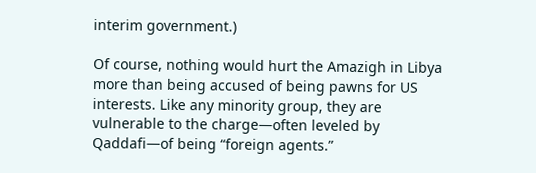interim government.)

Of course, nothing would hurt the Amazigh in Libya more than being accused of being pawns for US interests. Like any minority group, they are vulnerable to the charge—often leveled by Qaddafi—of being “foreign agents.”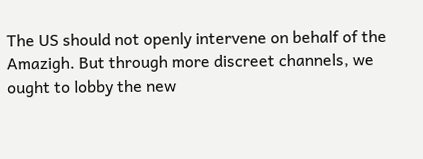The US should not openly intervene on behalf of the Amazigh. But through more discreet channels, we ought to lobby the new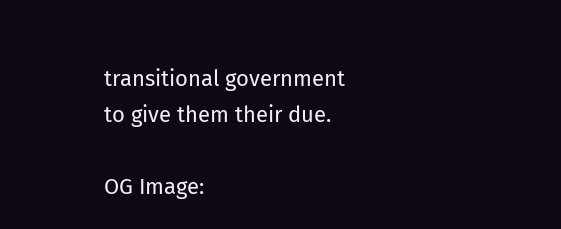transitional government to give them their due.

OG Image: